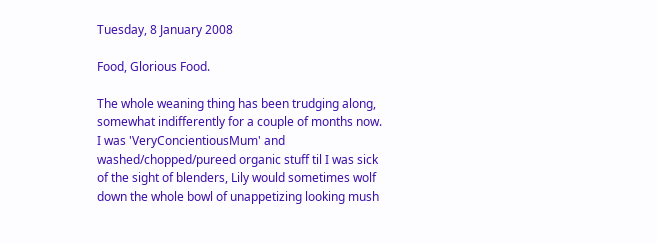Tuesday, 8 January 2008

Food, Glorious Food.

The whole weaning thing has been trudging along, somewhat indifferently for a couple of months now. I was 'VeryConcientiousMum' and washed/chopped/pureed organic stuff til I was sick of the sight of blenders, Lily would sometimes wolf down the whole bowl of unappetizing looking mush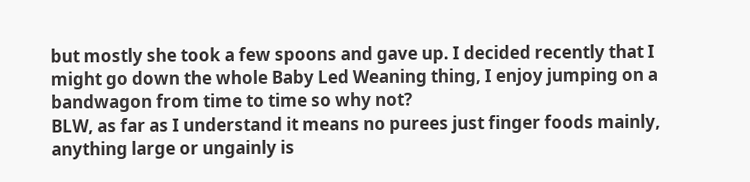but mostly she took a few spoons and gave up. I decided recently that I might go down the whole Baby Led Weaning thing, I enjoy jumping on a bandwagon from time to time so why not?
BLW, as far as I understand it means no purees just finger foods mainly, anything large or ungainly is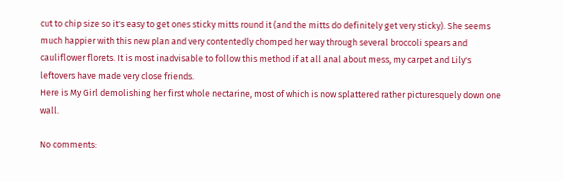cut to chip size so it's easy to get ones sticky mitts round it (and the mitts do definitely get very sticky). She seems much happier with this new plan and very contentedly chomped her way through several broccoli spears and cauliflower florets. It is most inadvisable to follow this method if at all anal about mess, my carpet and Lily's leftovers have made very close friends.
Here is My Girl demolishing her first whole nectarine, most of which is now splattered rather picturesquely down one wall.

No comments: